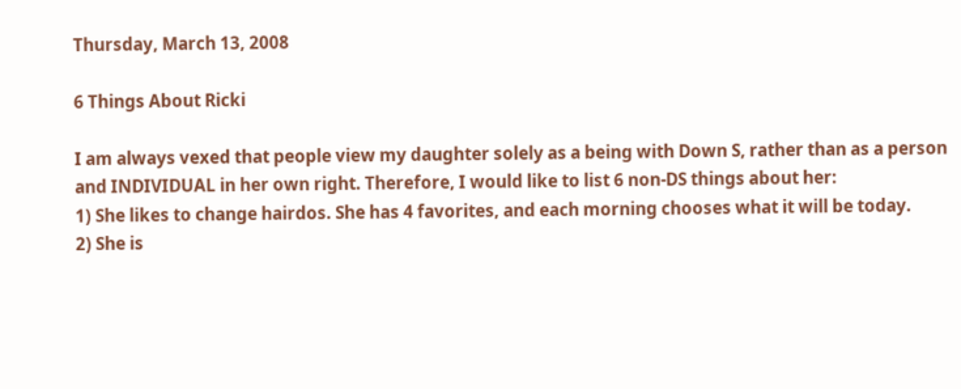Thursday, March 13, 2008

6 Things About Ricki

I am always vexed that people view my daughter solely as a being with Down S, rather than as a person and INDIVIDUAL in her own right. Therefore, I would like to list 6 non-DS things about her:
1) She likes to change hairdos. She has 4 favorites, and each morning chooses what it will be today.
2) She is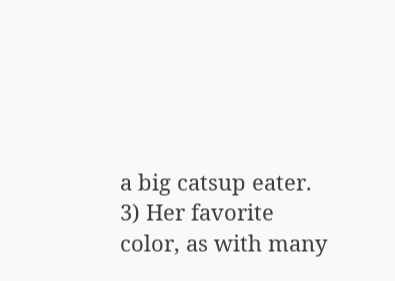a big catsup eater.
3) Her favorite color, as with many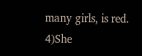many girls, is red.
4)She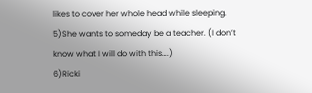likes to cover her whole head while sleeping.
5)She wants to someday be a teacher. (I don’t know what I will do with this….)
6)Ricki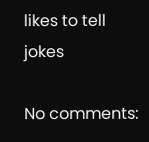likes to tell jokes

No comments: